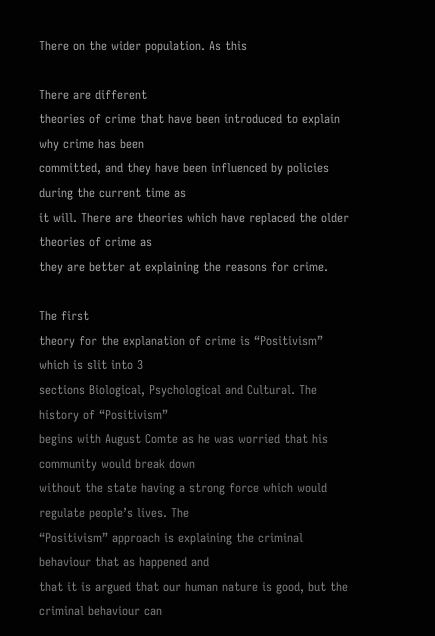There on the wider population. As this

There are different
theories of crime that have been introduced to explain why crime has been
committed, and they have been influenced by policies during the current time as
it will. There are theories which have replaced the older theories of crime as
they are better at explaining the reasons for crime.

The first
theory for the explanation of crime is “Positivism” which is slit into 3
sections Biological, Psychological and Cultural. The history of “Positivism”
begins with August Comte as he was worried that his community would break down
without the state having a strong force which would regulate people’s lives. The
“Positivism” approach is explaining the criminal behaviour that as happened and
that it is argued that our human nature is good, but the criminal behaviour can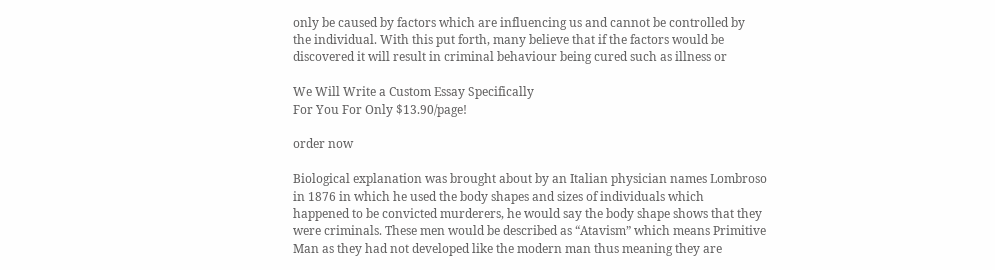only be caused by factors which are influencing us and cannot be controlled by
the individual. With this put forth, many believe that if the factors would be
discovered it will result in criminal behaviour being cured such as illness or

We Will Write a Custom Essay Specifically
For You For Only $13.90/page!

order now

Biological explanation was brought about by an Italian physician names Lombroso
in 1876 in which he used the body shapes and sizes of individuals which
happened to be convicted murderers, he would say the body shape shows that they
were criminals. These men would be described as “Atavism” which means Primitive
Man as they had not developed like the modern man thus meaning they are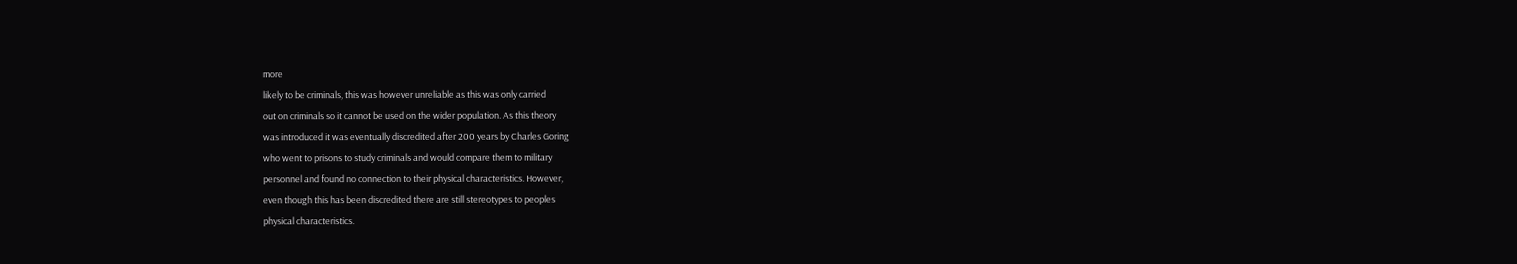more
likely to be criminals, this was however unreliable as this was only carried
out on criminals so it cannot be used on the wider population. As this theory
was introduced it was eventually discredited after 200 years by Charles Goring
who went to prisons to study criminals and would compare them to military
personnel and found no connection to their physical characteristics. However,
even though this has been discredited there are still stereotypes to peoples
physical characteristics.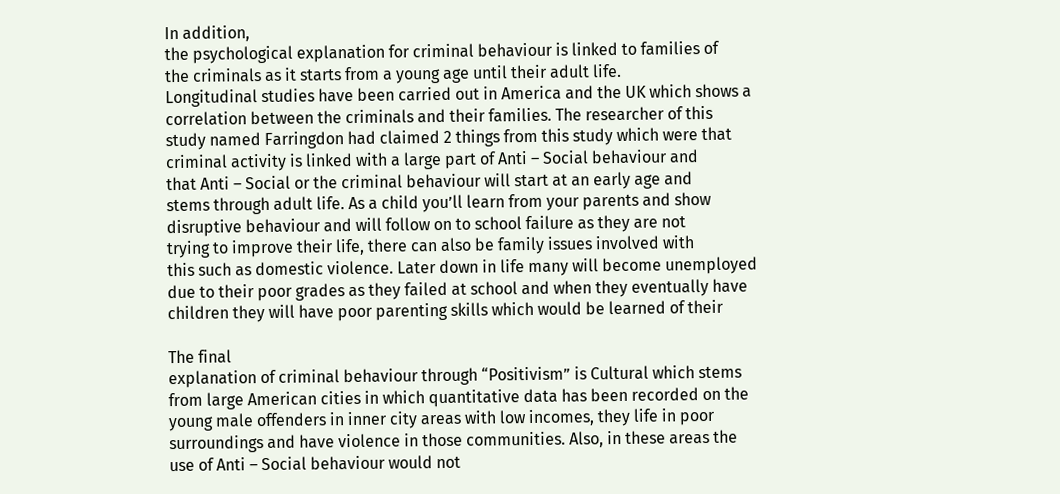In addition,
the psychological explanation for criminal behaviour is linked to families of
the criminals as it starts from a young age until their adult life.
Longitudinal studies have been carried out in America and the UK which shows a
correlation between the criminals and their families. The researcher of this
study named Farringdon had claimed 2 things from this study which were that
criminal activity is linked with a large part of Anti – Social behaviour and
that Anti – Social or the criminal behaviour will start at an early age and
stems through adult life. As a child you’ll learn from your parents and show
disruptive behaviour and will follow on to school failure as they are not
trying to improve their life, there can also be family issues involved with
this such as domestic violence. Later down in life many will become unemployed
due to their poor grades as they failed at school and when they eventually have
children they will have poor parenting skills which would be learned of their

The final
explanation of criminal behaviour through “Positivism” is Cultural which stems
from large American cities in which quantitative data has been recorded on the
young male offenders in inner city areas with low incomes, they life in poor
surroundings and have violence in those communities. Also, in these areas the
use of Anti – Social behaviour would not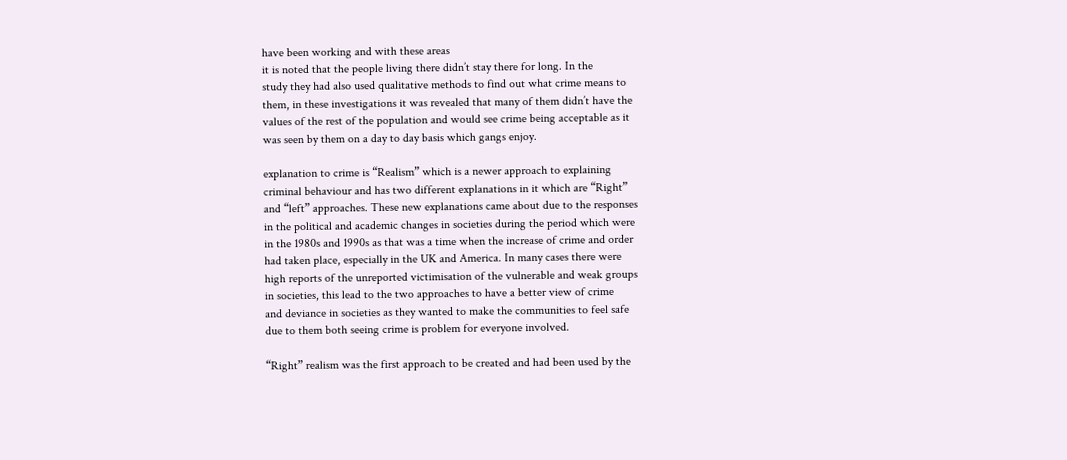have been working and with these areas
it is noted that the people living there didn’t stay there for long. In the
study they had also used qualitative methods to find out what crime means to
them, in these investigations it was revealed that many of them didn’t have the
values of the rest of the population and would see crime being acceptable as it
was seen by them on a day to day basis which gangs enjoy.

explanation to crime is “Realism” which is a newer approach to explaining
criminal behaviour and has two different explanations in it which are “Right”
and “left” approaches. These new explanations came about due to the responses
in the political and academic changes in societies during the period which were
in the 1980s and 1990s as that was a time when the increase of crime and order
had taken place, especially in the UK and America. In many cases there were
high reports of the unreported victimisation of the vulnerable and weak groups
in societies, this lead to the two approaches to have a better view of crime
and deviance in societies as they wanted to make the communities to feel safe
due to them both seeing crime is problem for everyone involved.

“Right” realism was the first approach to be created and had been used by the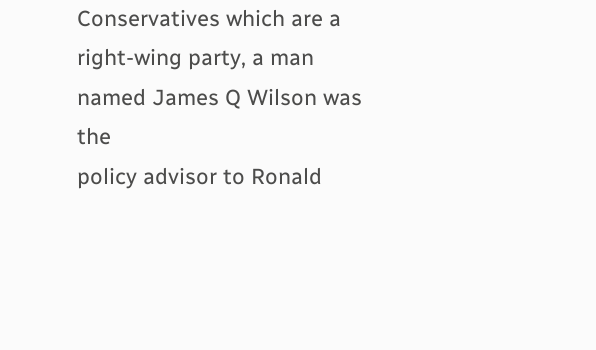Conservatives which are a right-wing party, a man named James Q Wilson was the
policy advisor to Ronald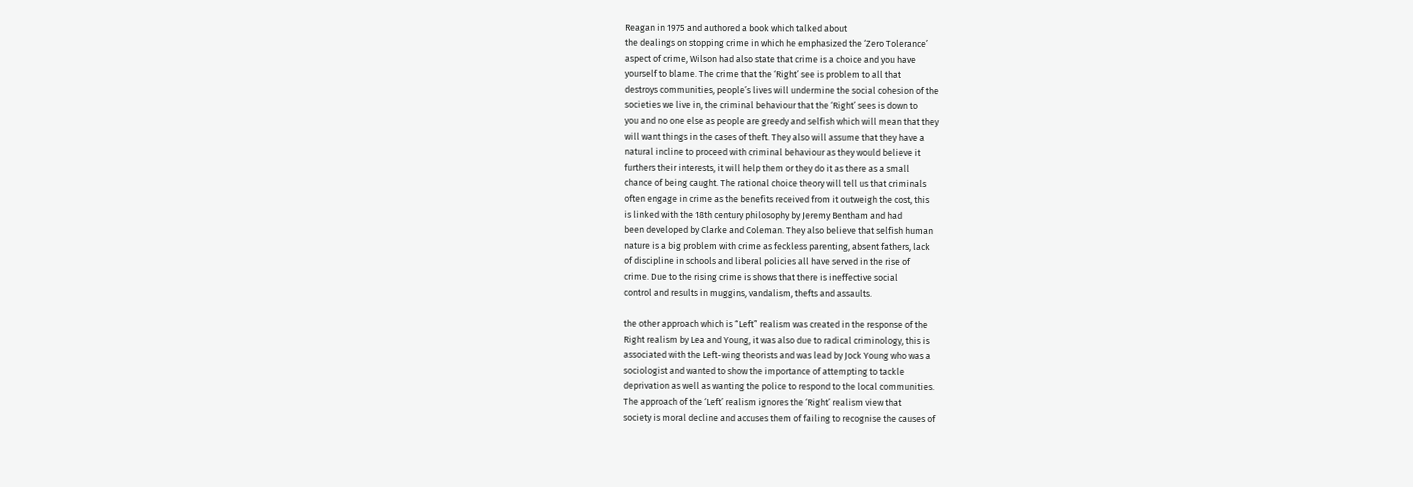Reagan in 1975 and authored a book which talked about
the dealings on stopping crime in which he emphasized the ‘Zero Tolerance’
aspect of crime, Wilson had also state that crime is a choice and you have
yourself to blame. The crime that the ‘Right’ see is problem to all that
destroys communities, people’s lives will undermine the social cohesion of the
societies we live in, the criminal behaviour that the ‘Right’ sees is down to
you and no one else as people are greedy and selfish which will mean that they
will want things in the cases of theft. They also will assume that they have a
natural incline to proceed with criminal behaviour as they would believe it
furthers their interests, it will help them or they do it as there as a small
chance of being caught. The rational choice theory will tell us that criminals
often engage in crime as the benefits received from it outweigh the cost, this
is linked with the 18th century philosophy by Jeremy Bentham and had
been developed by Clarke and Coleman. They also believe that selfish human
nature is a big problem with crime as feckless parenting, absent fathers, lack
of discipline in schools and liberal policies all have served in the rise of
crime. Due to the rising crime is shows that there is ineffective social
control and results in muggins, vandalism, thefts and assaults.

the other approach which is “Left” realism was created in the response of the
Right realism by Lea and Young, it was also due to radical criminology, this is
associated with the Left-wing theorists and was lead by Jock Young who was a
sociologist and wanted to show the importance of attempting to tackle
deprivation as well as wanting the police to respond to the local communities.
The approach of the ‘Left’ realism ignores the ‘Right’ realism view that
society is moral decline and accuses them of failing to recognise the causes of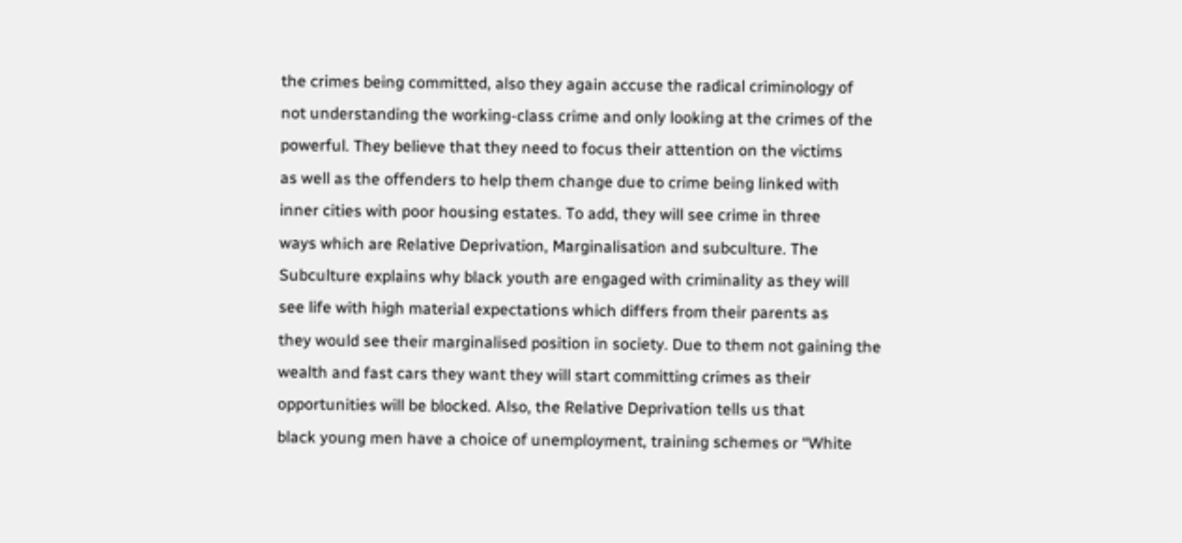the crimes being committed, also they again accuse the radical criminology of
not understanding the working-class crime and only looking at the crimes of the
powerful. They believe that they need to focus their attention on the victims
as well as the offenders to help them change due to crime being linked with
inner cities with poor housing estates. To add, they will see crime in three
ways which are Relative Deprivation, Marginalisation and subculture. The
Subculture explains why black youth are engaged with criminality as they will
see life with high material expectations which differs from their parents as
they would see their marginalised position in society. Due to them not gaining the
wealth and fast cars they want they will start committing crimes as their
opportunities will be blocked. Also, the Relative Deprivation tells us that
black young men have a choice of unemployment, training schemes or “White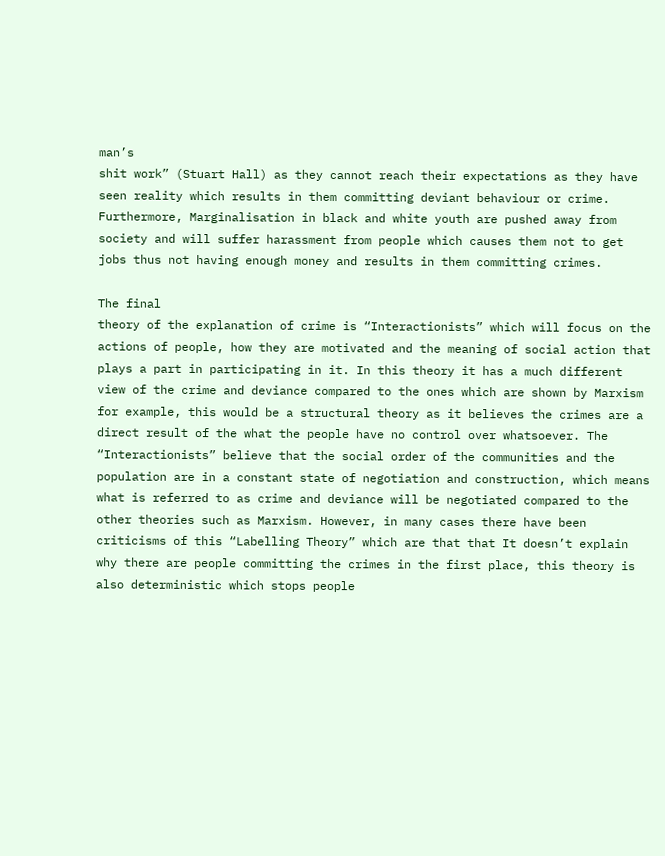man’s
shit work” (Stuart Hall) as they cannot reach their expectations as they have
seen reality which results in them committing deviant behaviour or crime.
Furthermore, Marginalisation in black and white youth are pushed away from
society and will suffer harassment from people which causes them not to get
jobs thus not having enough money and results in them committing crimes.

The final
theory of the explanation of crime is “Interactionists” which will focus on the
actions of people, how they are motivated and the meaning of social action that
plays a part in participating in it. In this theory it has a much different
view of the crime and deviance compared to the ones which are shown by Marxism
for example, this would be a structural theory as it believes the crimes are a
direct result of the what the people have no control over whatsoever. The
“Interactionists” believe that the social order of the communities and the
population are in a constant state of negotiation and construction, which means
what is referred to as crime and deviance will be negotiated compared to the
other theories such as Marxism. However, in many cases there have been
criticisms of this “Labelling Theory” which are that that It doesn’t explain
why there are people committing the crimes in the first place, this theory is
also deterministic which stops people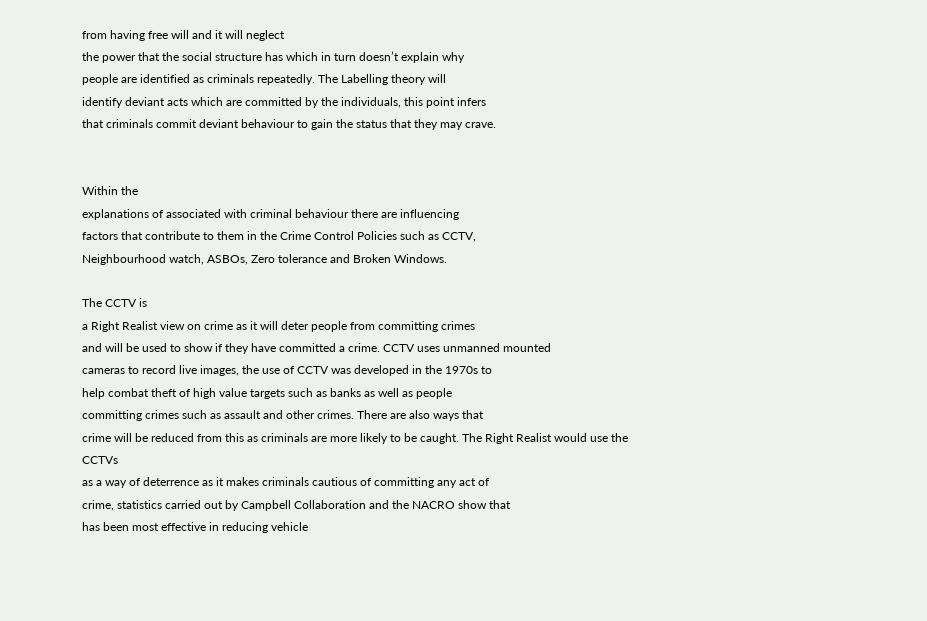from having free will and it will neglect
the power that the social structure has which in turn doesn’t explain why
people are identified as criminals repeatedly. The Labelling theory will
identify deviant acts which are committed by the individuals, this point infers
that criminals commit deviant behaviour to gain the status that they may crave.


Within the
explanations of associated with criminal behaviour there are influencing
factors that contribute to them in the Crime Control Policies such as CCTV,
Neighbourhood watch, ASBOs, Zero tolerance and Broken Windows.

The CCTV is
a Right Realist view on crime as it will deter people from committing crimes
and will be used to show if they have committed a crime. CCTV uses unmanned mounted
cameras to record live images, the use of CCTV was developed in the 1970s to
help combat theft of high value targets such as banks as well as people
committing crimes such as assault and other crimes. There are also ways that
crime will be reduced from this as criminals are more likely to be caught. The Right Realist would use the CCTVs
as a way of deterrence as it makes criminals cautious of committing any act of
crime, statistics carried out by Campbell Collaboration and the NACRO show that
has been most effective in reducing vehicle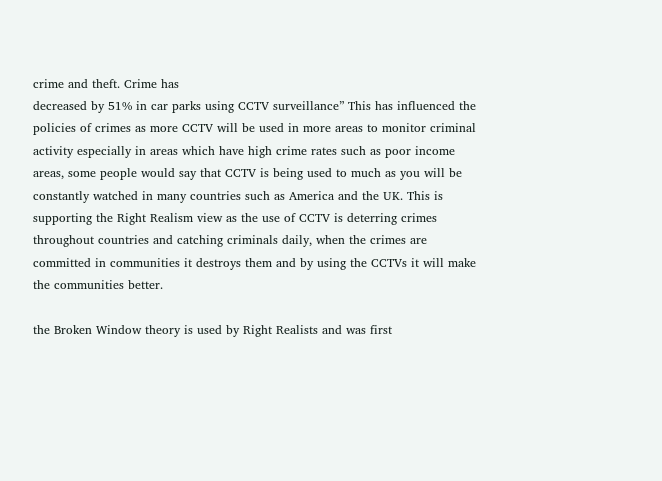crime and theft. Crime has
decreased by 51% in car parks using CCTV surveillance” This has influenced the
policies of crimes as more CCTV will be used in more areas to monitor criminal
activity especially in areas which have high crime rates such as poor income
areas, some people would say that CCTV is being used to much as you will be
constantly watched in many countries such as America and the UK. This is
supporting the Right Realism view as the use of CCTV is deterring crimes
throughout countries and catching criminals daily, when the crimes are
committed in communities it destroys them and by using the CCTVs it will make
the communities better.

the Broken Window theory is used by Right Realists and was first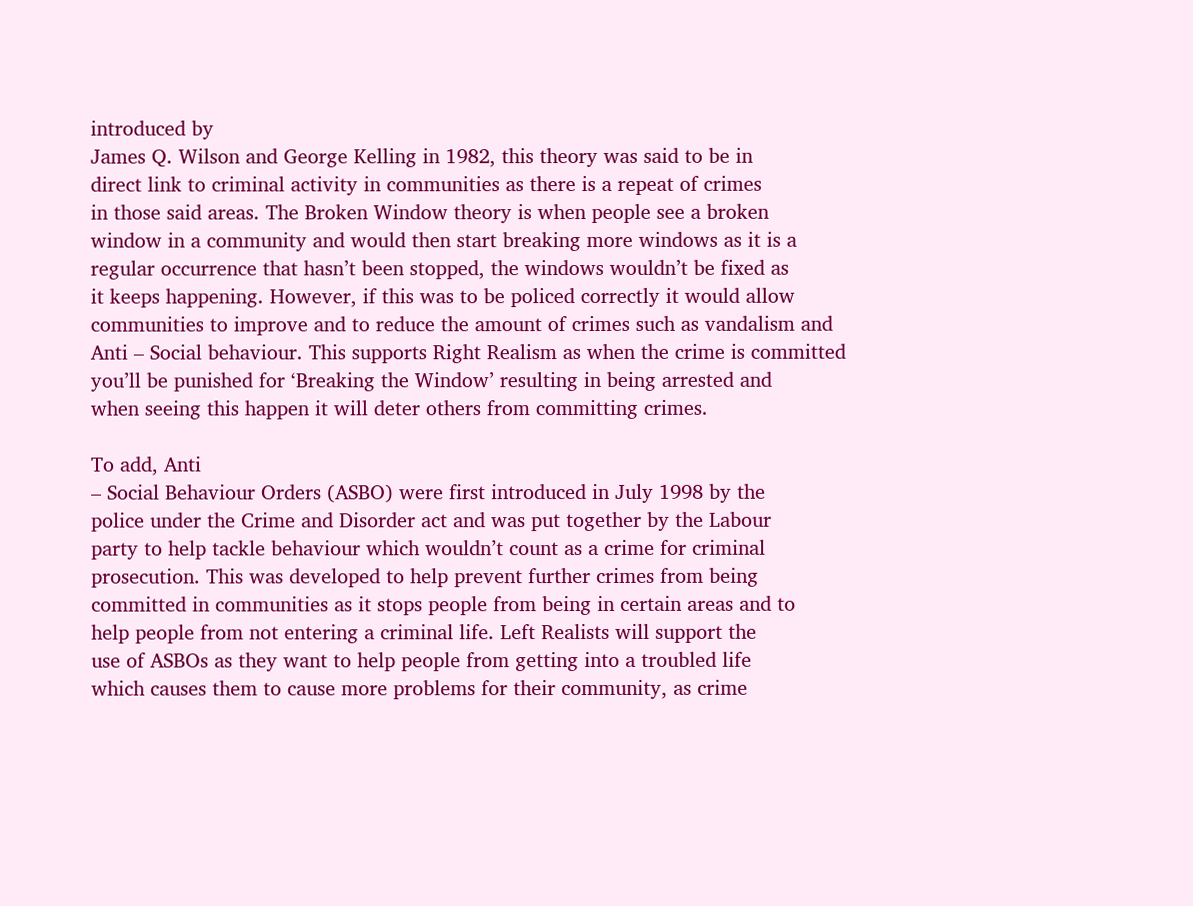introduced by
James Q. Wilson and George Kelling in 1982, this theory was said to be in
direct link to criminal activity in communities as there is a repeat of crimes
in those said areas. The Broken Window theory is when people see a broken
window in a community and would then start breaking more windows as it is a
regular occurrence that hasn’t been stopped, the windows wouldn’t be fixed as
it keeps happening. However, if this was to be policed correctly it would allow
communities to improve and to reduce the amount of crimes such as vandalism and
Anti – Social behaviour. This supports Right Realism as when the crime is committed
you’ll be punished for ‘Breaking the Window’ resulting in being arrested and
when seeing this happen it will deter others from committing crimes.

To add, Anti
– Social Behaviour Orders (ASBO) were first introduced in July 1998 by the
police under the Crime and Disorder act and was put together by the Labour
party to help tackle behaviour which wouldn’t count as a crime for criminal
prosecution. This was developed to help prevent further crimes from being
committed in communities as it stops people from being in certain areas and to
help people from not entering a criminal life. Left Realists will support the
use of ASBOs as they want to help people from getting into a troubled life
which causes them to cause more problems for their community, as crime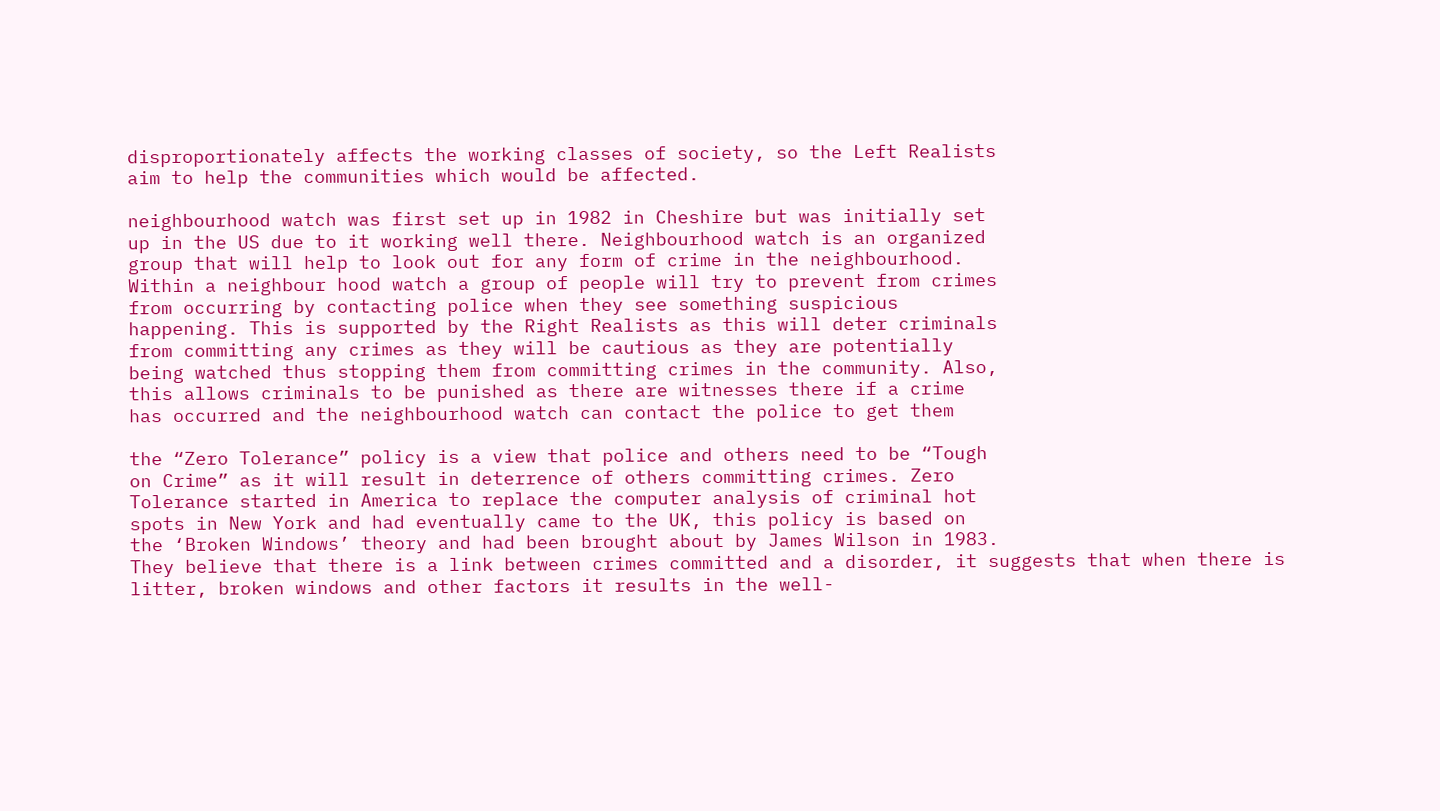disproportionately affects the working classes of society, so the Left Realists
aim to help the communities which would be affected.

neighbourhood watch was first set up in 1982 in Cheshire but was initially set
up in the US due to it working well there. Neighbourhood watch is an organized
group that will help to look out for any form of crime in the neighbourhood.
Within a neighbour hood watch a group of people will try to prevent from crimes
from occurring by contacting police when they see something suspicious
happening. This is supported by the Right Realists as this will deter criminals
from committing any crimes as they will be cautious as they are potentially
being watched thus stopping them from committing crimes in the community. Also,
this allows criminals to be punished as there are witnesses there if a crime
has occurred and the neighbourhood watch can contact the police to get them

the “Zero Tolerance” policy is a view that police and others need to be “Tough
on Crime” as it will result in deterrence of others committing crimes. Zero
Tolerance started in America to replace the computer analysis of criminal hot
spots in New York and had eventually came to the UK, this policy is based on
the ‘Broken Windows’ theory and had been brought about by James Wilson in 1983.
They believe that there is a link between crimes committed and a disorder, it suggests that when there is
litter, broken windows and other factors it results in the well-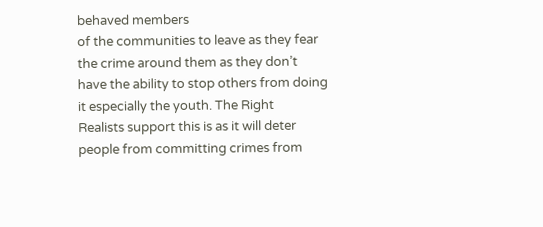behaved members
of the communities to leave as they fear the crime around them as they don’t
have the ability to stop others from doing it especially the youth. The Right
Realists support this is as it will deter people from committing crimes from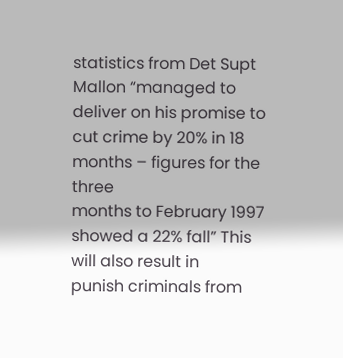statistics from Det Supt Mallon “managed to
deliver on his promise to cut crime by 20% in 18 months – figures for the three
months to February 1997 showed a 22% fall” This will also result in
punish criminals from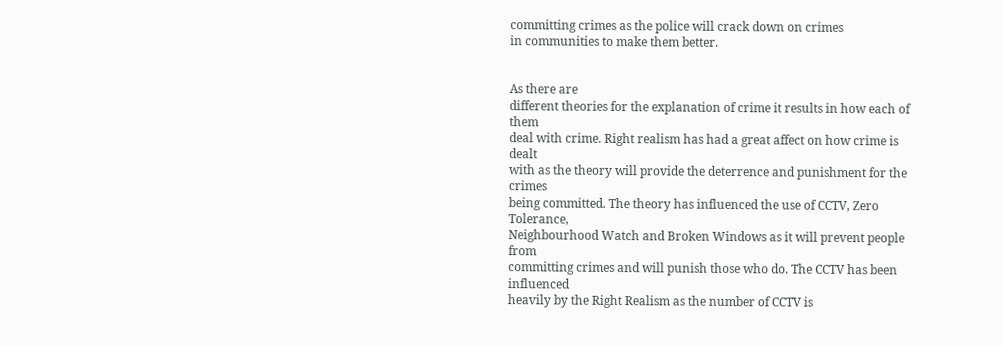committing crimes as the police will crack down on crimes
in communities to make them better.


As there are
different theories for the explanation of crime it results in how each of them
deal with crime. Right realism has had a great affect on how crime is dealt
with as the theory will provide the deterrence and punishment for the crimes
being committed. The theory has influenced the use of CCTV, Zero Tolerance,
Neighbourhood Watch and Broken Windows as it will prevent people from
committing crimes and will punish those who do. The CCTV has been influenced
heavily by the Right Realism as the number of CCTV is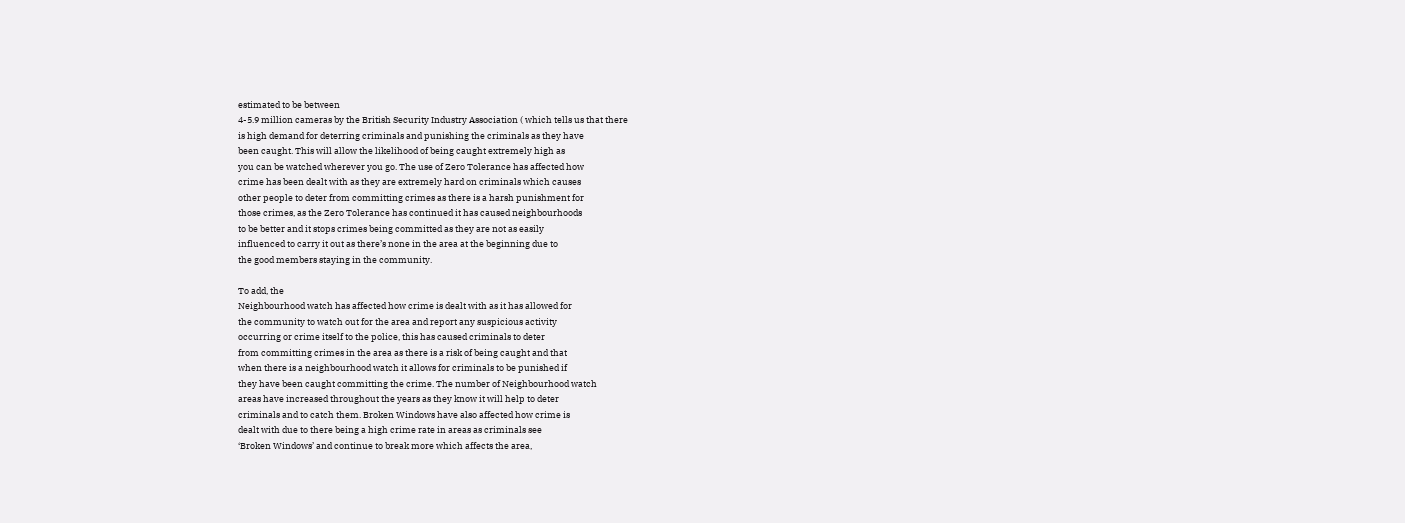estimated to be between
4-5.9 million cameras by the British Security Industry Association ( which tells us that there
is high demand for deterring criminals and punishing the criminals as they have
been caught. This will allow the likelihood of being caught extremely high as
you can be watched wherever you go. The use of Zero Tolerance has affected how
crime has been dealt with as they are extremely hard on criminals which causes
other people to deter from committing crimes as there is a harsh punishment for
those crimes, as the Zero Tolerance has continued it has caused neighbourhoods
to be better and it stops crimes being committed as they are not as easily
influenced to carry it out as there’s none in the area at the beginning due to
the good members staying in the community.

To add, the
Neighbourhood watch has affected how crime is dealt with as it has allowed for
the community to watch out for the area and report any suspicious activity
occurring or crime itself to the police, this has caused criminals to deter
from committing crimes in the area as there is a risk of being caught and that
when there is a neighbourhood watch it allows for criminals to be punished if
they have been caught committing the crime. The number of Neighbourhood watch
areas have increased throughout the years as they know it will help to deter
criminals and to catch them. Broken Windows have also affected how crime is
dealt with due to there being a high crime rate in areas as criminals see
‘Broken Windows’ and continue to break more which affects the area,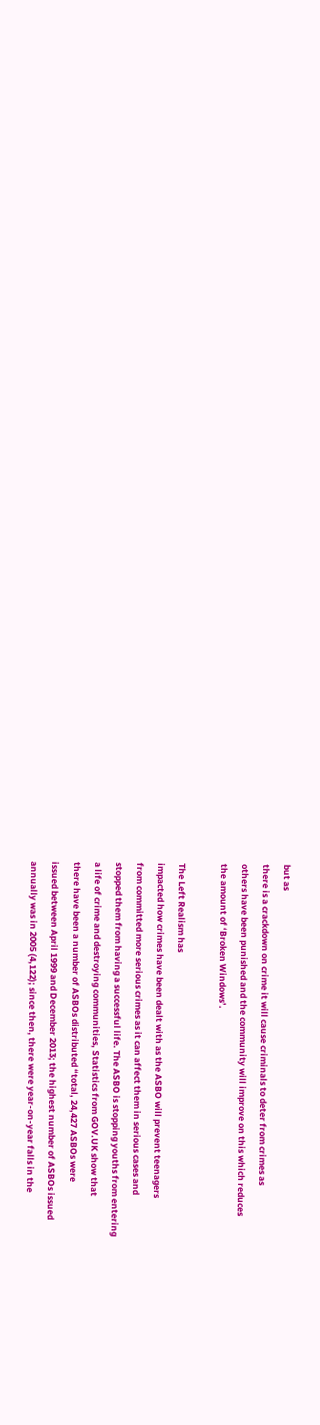but as
there is a crackdown on crime it will cause criminals to deter from crimes as
others have been punished and the community will improve on this which reduces
the amount of ‘Broken Windows’.

The Left Realism has
impacted how crimes have been dealt with as the ASBO will prevent teenagers
from committed more serious crimes as it can affect them in serious cases and
stopped them from having a successful life. The ASBO is stopping youths from entering
a life of crime and destroying communities, Statistics from GOV.UK show that
there have been a number of ASBOs distributed “total, 24,427 ASBOs were
issued between April 1999 and December 2013; the highest number of ASBOs issued
annually was in 2005 (4,122); since then, there were year-on-year falls in the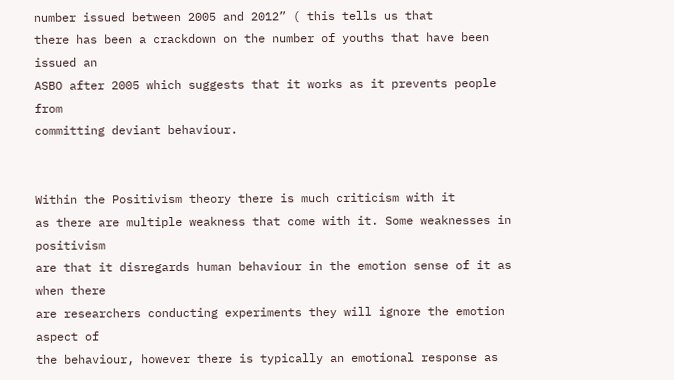number issued between 2005 and 2012” ( this tells us that
there has been a crackdown on the number of youths that have been issued an
ASBO after 2005 which suggests that it works as it prevents people from
committing deviant behaviour.


Within the Positivism theory there is much criticism with it
as there are multiple weakness that come with it. Some weaknesses in positivism
are that it disregards human behaviour in the emotion sense of it as when there
are researchers conducting experiments they will ignore the emotion aspect of
the behaviour, however there is typically an emotional response as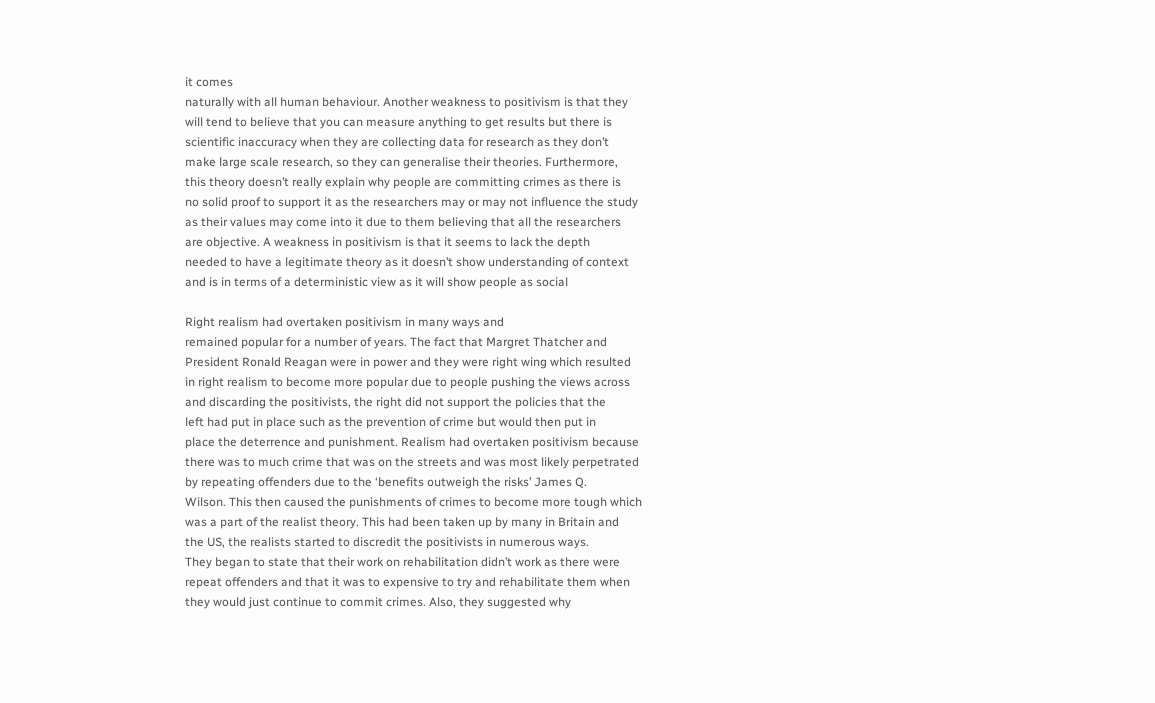it comes
naturally with all human behaviour. Another weakness to positivism is that they
will tend to believe that you can measure anything to get results but there is
scientific inaccuracy when they are collecting data for research as they don’t
make large scale research, so they can generalise their theories. Furthermore,
this theory doesn’t really explain why people are committing crimes as there is
no solid proof to support it as the researchers may or may not influence the study
as their values may come into it due to them believing that all the researchers
are objective. A weakness in positivism is that it seems to lack the depth
needed to have a legitimate theory as it doesn’t show understanding of context
and is in terms of a deterministic view as it will show people as social

Right realism had overtaken positivism in many ways and
remained popular for a number of years. The fact that Margret Thatcher and
President Ronald Reagan were in power and they were right wing which resulted
in right realism to become more popular due to people pushing the views across
and discarding the positivists, the right did not support the policies that the
left had put in place such as the prevention of crime but would then put in
place the deterrence and punishment. Realism had overtaken positivism because
there was to much crime that was on the streets and was most likely perpetrated
by repeating offenders due to the ‘benefits outweigh the risks’ James Q.
Wilson. This then caused the punishments of crimes to become more tough which
was a part of the realist theory. This had been taken up by many in Britain and
the US, the realists started to discredit the positivists in numerous ways.
They began to state that their work on rehabilitation didn’t work as there were
repeat offenders and that it was to expensive to try and rehabilitate them when
they would just continue to commit crimes. Also, they suggested why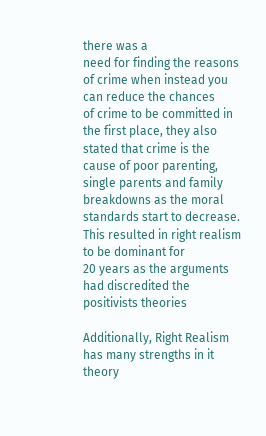there was a
need for finding the reasons of crime when instead you can reduce the chances
of crime to be committed in the first place, they also stated that crime is the
cause of poor parenting, single parents and family breakdowns as the moral
standards start to decrease. This resulted in right realism to be dominant for
20 years as the arguments had discredited the positivists theories

Additionally, Right Realism has many strengths in it theory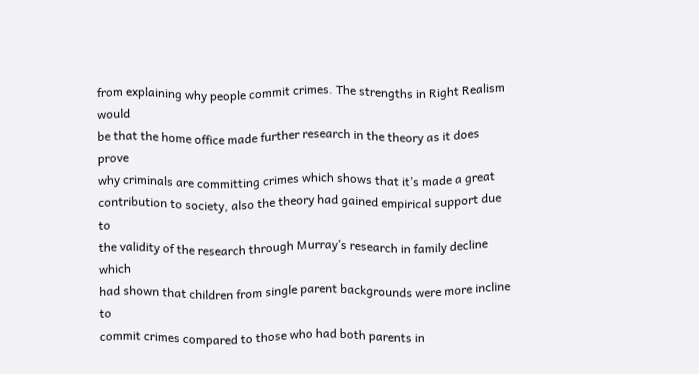from explaining why people commit crimes. The strengths in Right Realism would
be that the home office made further research in the theory as it does prove
why criminals are committing crimes which shows that it’s made a great
contribution to society, also the theory had gained empirical support due to
the validity of the research through Murray’s research in family decline which
had shown that children from single parent backgrounds were more incline to
commit crimes compared to those who had both parents in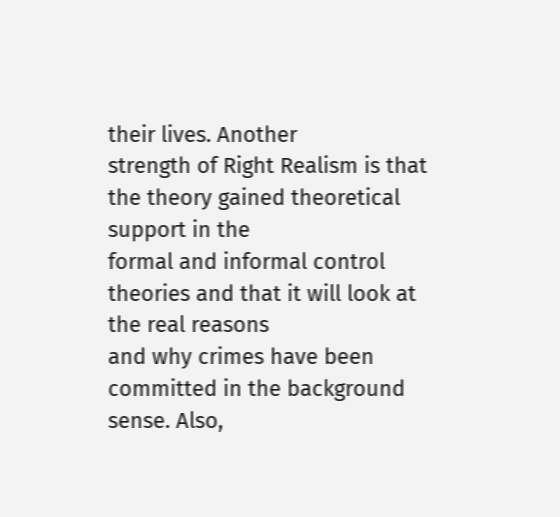their lives. Another
strength of Right Realism is that the theory gained theoretical support in the
formal and informal control theories and that it will look at the real reasons
and why crimes have been committed in the background sense. Also,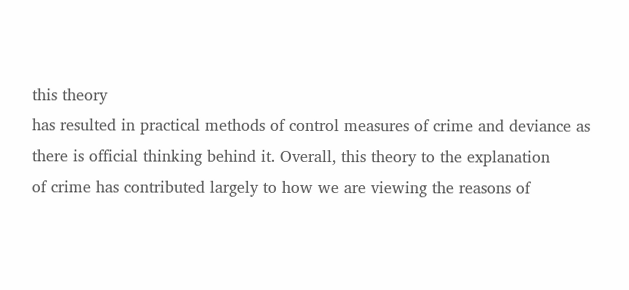this theory
has resulted in practical methods of control measures of crime and deviance as
there is official thinking behind it. Overall, this theory to the explanation
of crime has contributed largely to how we are viewing the reasons of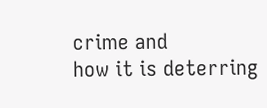crime and
how it is deterring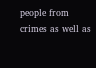people from crimes as well as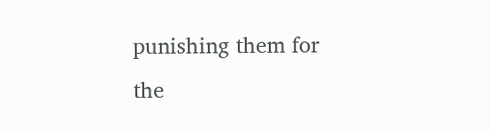punishing them for the